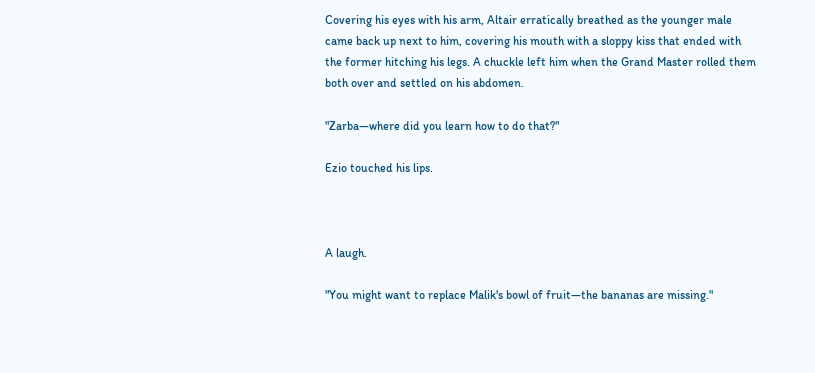Covering his eyes with his arm, Altair erratically breathed as the younger male came back up next to him, covering his mouth with a sloppy kiss that ended with the former hitching his legs. A chuckle left him when the Grand Master rolled them both over and settled on his abdomen.

"Zarba—where did you learn how to do that?"

Ezio touched his lips.



A laugh.

"You might want to replace Malik's bowl of fruit—the bananas are missing."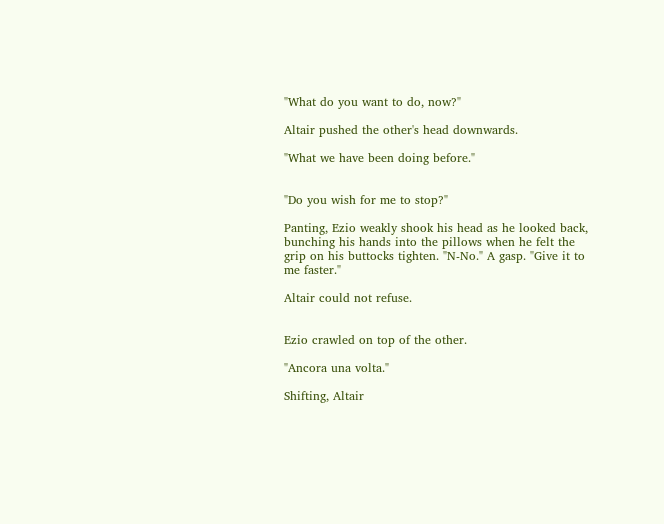"What do you want to do, now?"

Altair pushed the other's head downwards.

"What we have been doing before."


"Do you wish for me to stop?"

Panting, Ezio weakly shook his head as he looked back, bunching his hands into the pillows when he felt the grip on his buttocks tighten. "N-No." A gasp. "Give it to me faster."

Altair could not refuse.


Ezio crawled on top of the other.

"Ancora una volta."

Shifting, Altair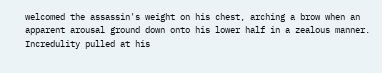welcomed the assassin's weight on his chest, arching a brow when an apparent arousal ground down onto his lower half in a zealous manner. Incredulity pulled at his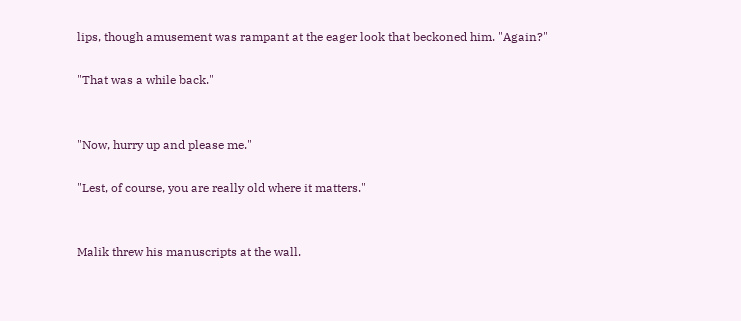lips, though amusement was rampant at the eager look that beckoned him. "Again?"

"That was a while back."


"Now, hurry up and please me."

"Lest, of course, you are really old where it matters."


Malik threw his manuscripts at the wall.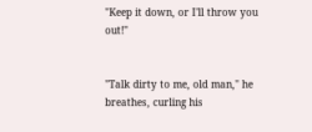"Keep it down, or I'll throw you out!"


"Talk dirty to me, old man," he breathes, curling his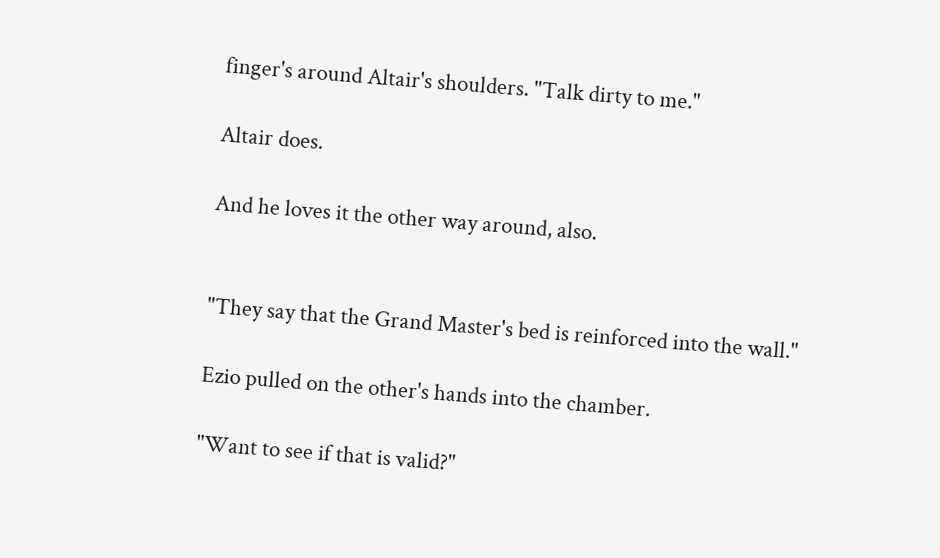finger's around Altair's shoulders. "Talk dirty to me."

Altair does.

And he loves it the other way around, also.


"They say that the Grand Master's bed is reinforced into the wall."

Ezio pulled on the other's hands into the chamber.

"Want to see if that is valid?"